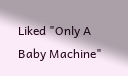Liked "Only A Baby Machine"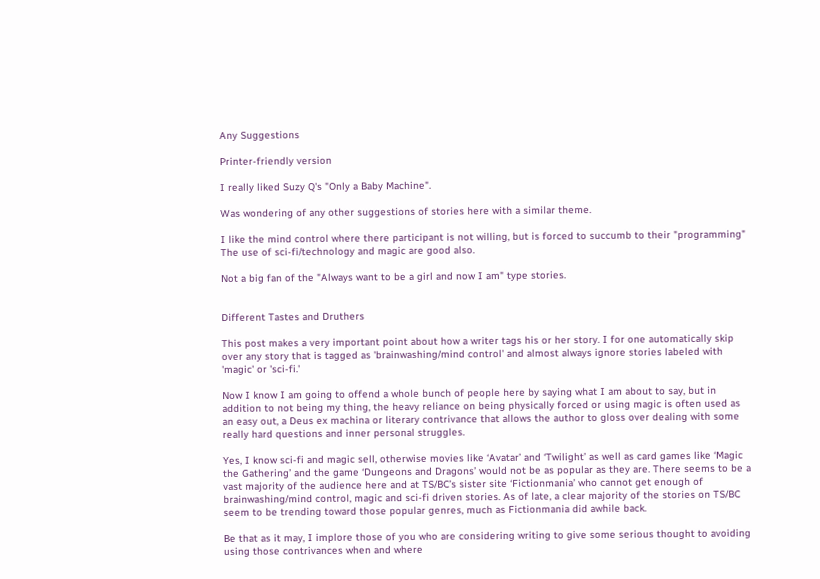Any Suggestions

Printer-friendly version

I really liked Suzy Q's "Only a Baby Machine".

Was wondering of any other suggestions of stories here with a similar theme.

I like the mind control where there participant is not willing, but is forced to succumb to their "programming"
The use of sci-fi/technology and magic are good also.

Not a big fan of the "Always want to be a girl and now I am" type stories.


Different Tastes and Druthers

This post makes a very important point about how a writer tags his or her story. I for one automatically skip over any story that is tagged as 'brainwashing/mind control' and almost always ignore stories labeled with 'magic' or 'sci-fi.'

Now I know I am going to offend a whole bunch of people here by saying what I am about to say, but in addition to not being my thing, the heavy reliance on being physically forced or using magic is often used as an easy out, a Deus ex machina or literary contrivance that allows the author to gloss over dealing with some really hard questions and inner personal struggles.

Yes, I know sci-fi and magic sell, otherwise movies like ‘Avatar’ and ‘Twilight’ as well as card games like ‘Magic the Gathering’ and the game ‘Dungeons and Dragons’ would not be as popular as they are. There seems to be a vast majority of the audience here and at TS/BC’s sister site ‘Fictionmania’ who cannot get enough of brainwashing/mind control, magic and sci-fi driven stories. As of late, a clear majority of the stories on TS/BC seem to be trending toward those popular genres, much as Fictionmania did awhile back.

Be that as it may, I implore those of you who are considering writing to give some serious thought to avoiding using those contrivances when and where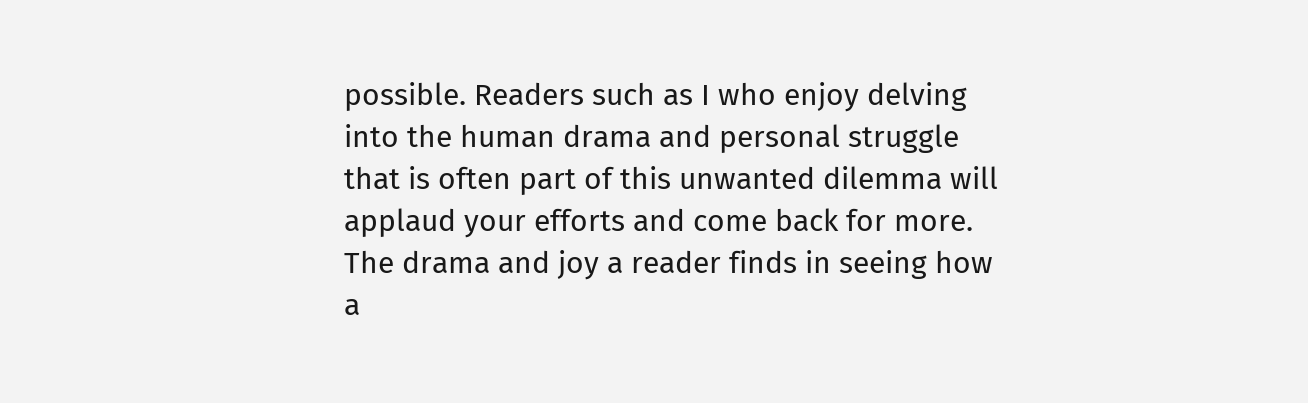possible. Readers such as I who enjoy delving into the human drama and personal struggle that is often part of this unwanted dilemma will applaud your efforts and come back for more. The drama and joy a reader finds in seeing how a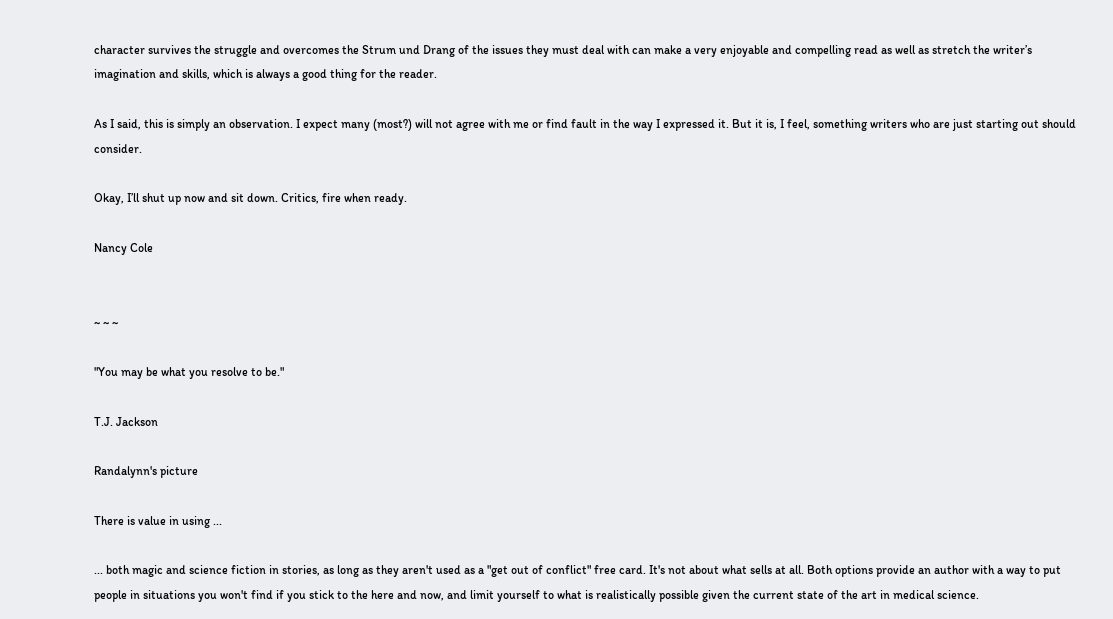character survives the struggle and overcomes the Strum und Drang of the issues they must deal with can make a very enjoyable and compelling read as well as stretch the writer’s imagination and skills, which is always a good thing for the reader.

As I said, this is simply an observation. I expect many (most?) will not agree with me or find fault in the way I expressed it. But it is, I feel, something writers who are just starting out should consider.

Okay, I’ll shut up now and sit down. Critics, fire when ready.

Nancy Cole


~ ~ ~

"You may be what you resolve to be."

T.J. Jackson

Randalynn's picture

There is value in using ...

... both magic and science fiction in stories, as long as they aren't used as a "get out of conflict" free card. It's not about what sells at all. Both options provide an author with a way to put people in situations you won't find if you stick to the here and now, and limit yourself to what is realistically possible given the current state of the art in medical science.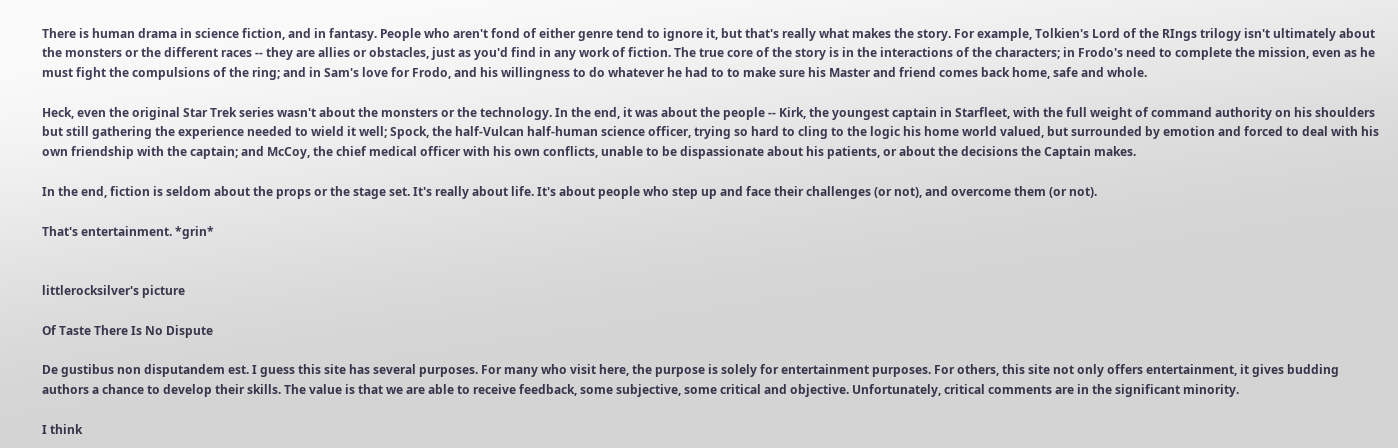There is human drama in science fiction, and in fantasy. People who aren't fond of either genre tend to ignore it, but that's really what makes the story. For example, Tolkien's Lord of the RIngs trilogy isn't ultimately about the monsters or the different races -- they are allies or obstacles, just as you'd find in any work of fiction. The true core of the story is in the interactions of the characters; in Frodo's need to complete the mission, even as he must fight the compulsions of the ring; and in Sam's love for Frodo, and his willingness to do whatever he had to to make sure his Master and friend comes back home, safe and whole.

Heck, even the original Star Trek series wasn't about the monsters or the technology. In the end, it was about the people -- Kirk, the youngest captain in Starfleet, with the full weight of command authority on his shoulders but still gathering the experience needed to wield it well; Spock, the half-Vulcan half-human science officer, trying so hard to cling to the logic his home world valued, but surrounded by emotion and forced to deal with his own friendship with the captain; and McCoy, the chief medical officer with his own conflicts, unable to be dispassionate about his patients, or about the decisions the Captain makes.

In the end, fiction is seldom about the props or the stage set. It's really about life. It's about people who step up and face their challenges (or not), and overcome them (or not).

That's entertainment. *grin*


littlerocksilver's picture

Of Taste There Is No Dispute

De gustibus non disputandem est. I guess this site has several purposes. For many who visit here, the purpose is solely for entertainment purposes. For others, this site not only offers entertainment, it gives budding authors a chance to develop their skills. The value is that we are able to receive feedback, some subjective, some critical and objective. Unfortunately, critical comments are in the significant minority.

I think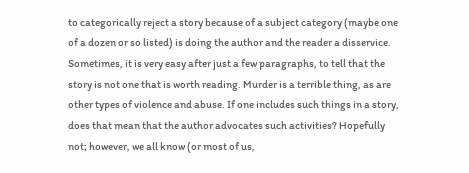to categorically reject a story because of a subject category (maybe one of a dozen or so listed) is doing the author and the reader a disservice. Sometimes, it is very easy after just a few paragraphs, to tell that the story is not one that is worth reading. Murder is a terrible thing, as are other types of violence and abuse. If one includes such things in a story, does that mean that the author advocates such activities? Hopefully not; however, we all know (or most of us,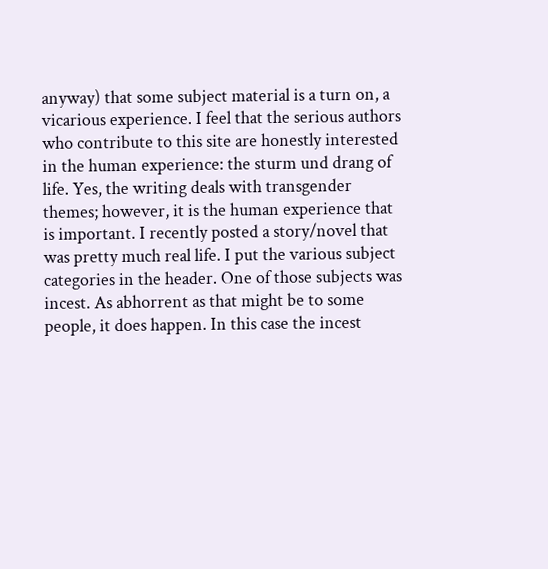anyway) that some subject material is a turn on, a vicarious experience. I feel that the serious authors who contribute to this site are honestly interested in the human experience: the sturm und drang of life. Yes, the writing deals with transgender themes; however, it is the human experience that is important. I recently posted a story/novel that was pretty much real life. I put the various subject categories in the header. One of those subjects was incest. As abhorrent as that might be to some people, it does happen. In this case the incest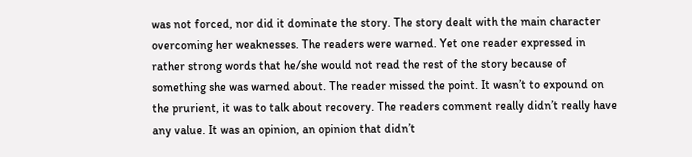was not forced, nor did it dominate the story. The story dealt with the main character overcoming her weaknesses. The readers were warned. Yet one reader expressed in rather strong words that he/she would not read the rest of the story because of something she was warned about. The reader missed the point. It wasn’t to expound on the prurient, it was to talk about recovery. The readers comment really didn’t really have any value. It was an opinion, an opinion that didn’t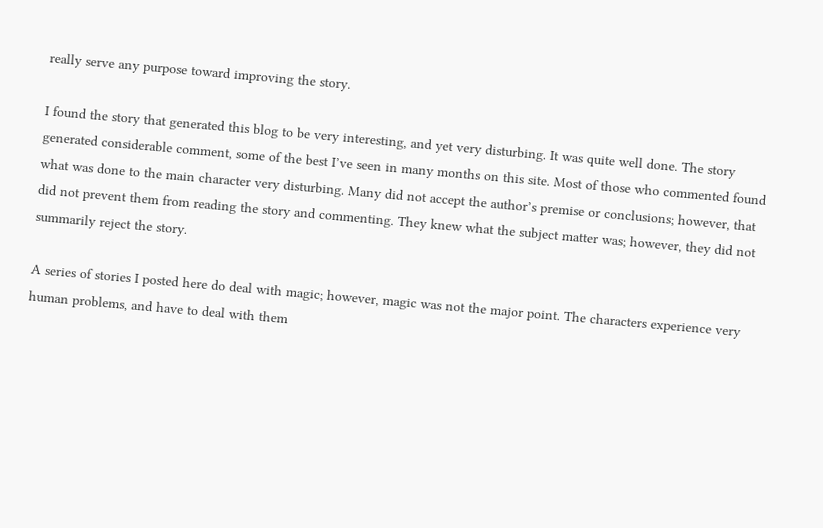really serve any purpose toward improving the story.

I found the story that generated this blog to be very interesting, and yet very disturbing. It was quite well done. The story generated considerable comment, some of the best I’ve seen in many months on this site. Most of those who commented found what was done to the main character very disturbing. Many did not accept the author’s premise or conclusions; however, that did not prevent them from reading the story and commenting. They knew what the subject matter was; however, they did not summarily reject the story.

A series of stories I posted here do deal with magic; however, magic was not the major point. The characters experience very human problems, and have to deal with them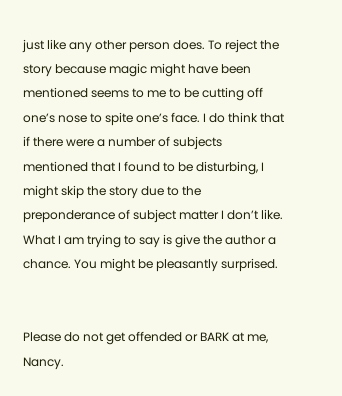just like any other person does. To reject the story because magic might have been mentioned seems to me to be cutting off one’s nose to spite one’s face. I do think that if there were a number of subjects mentioned that I found to be disturbing, I might skip the story due to the preponderance of subject matter I don’t like. What I am trying to say is give the author a chance. You might be pleasantly surprised.


Please do not get offended or BARK at me, Nancy.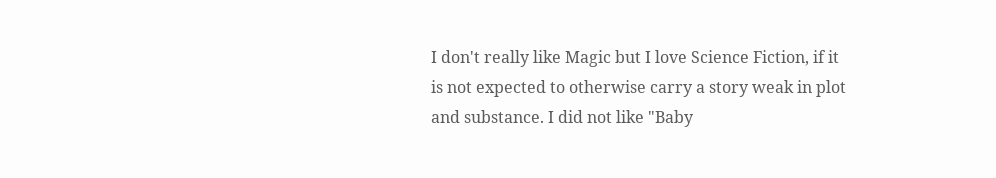I don't really like Magic but I love Science Fiction, if it is not expected to otherwise carry a story weak in plot and substance. I did not like "Baby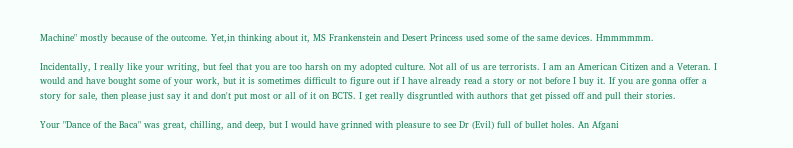Machine" mostly because of the outcome. Yet,in thinking about it, MS Frankenstein and Desert Princess used some of the same devices. Hmmmmmm.

Incidentally, I really like your writing, but feel that you are too harsh on my adopted culture. Not all of us are terrorists. I am an American Citizen and a Veteran. I would and have bought some of your work, but it is sometimes difficult to figure out if I have already read a story or not before I buy it. If you are gonna offer a story for sale, then please just say it and don't put most or all of it on BCTS. I get really disgruntled with authors that get pissed off and pull their stories.

Your "Dance of the Baca" was great, chilling, and deep, but I would have grinned with pleasure to see Dr (Evil) full of bullet holes. An Afgani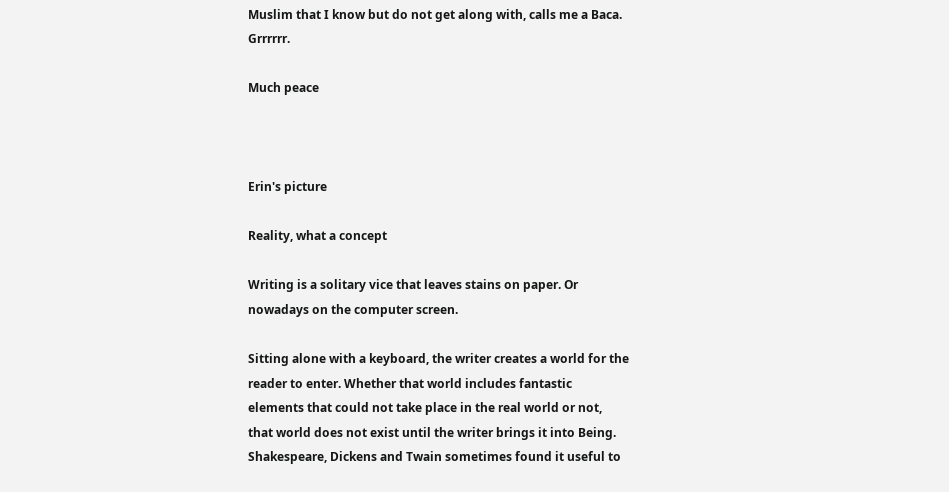Muslim that I know but do not get along with, calls me a Baca. Grrrrrr.

Much peace



Erin's picture

Reality, what a concept

Writing is a solitary vice that leaves stains on paper. Or nowadays on the computer screen.

Sitting alone with a keyboard, the writer creates a world for the reader to enter. Whether that world includes fantastic elements that could not take place in the real world or not, that world does not exist until the writer brings it into Being. Shakespeare, Dickens and Twain sometimes found it useful to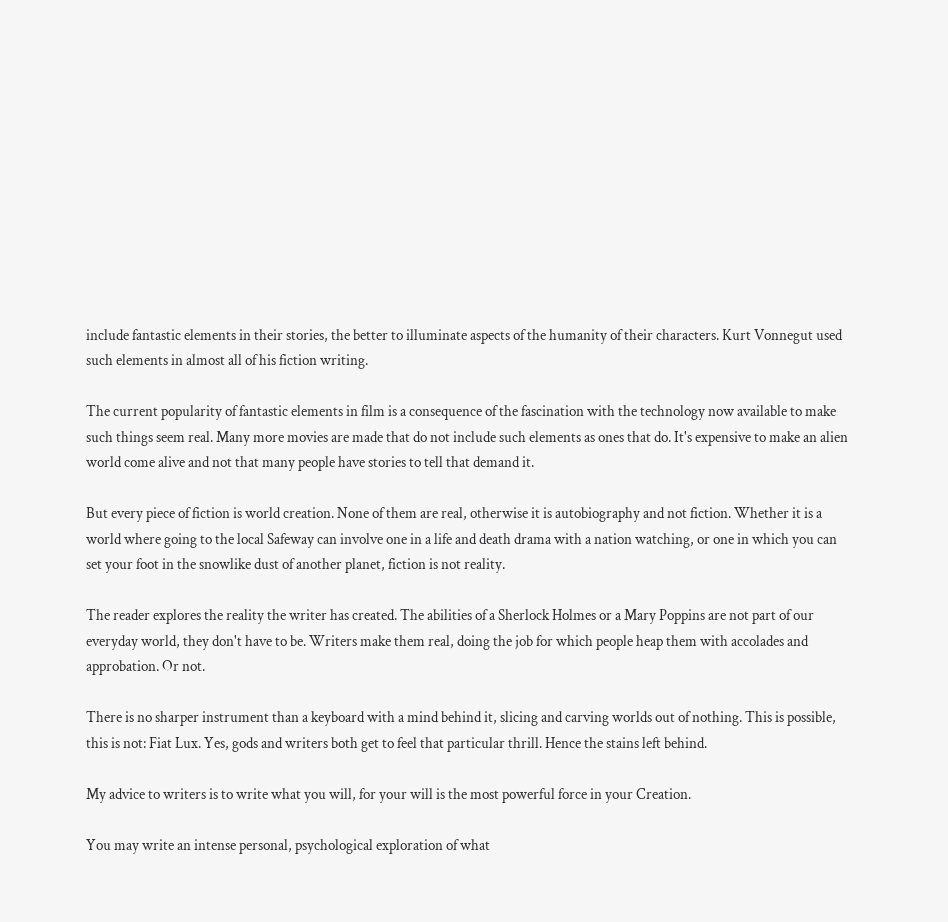include fantastic elements in their stories, the better to illuminate aspects of the humanity of their characters. Kurt Vonnegut used such elements in almost all of his fiction writing.

The current popularity of fantastic elements in film is a consequence of the fascination with the technology now available to make such things seem real. Many more movies are made that do not include such elements as ones that do. It's expensive to make an alien world come alive and not that many people have stories to tell that demand it.

But every piece of fiction is world creation. None of them are real, otherwise it is autobiography and not fiction. Whether it is a world where going to the local Safeway can involve one in a life and death drama with a nation watching, or one in which you can set your foot in the snowlike dust of another planet, fiction is not reality.

The reader explores the reality the writer has created. The abilities of a Sherlock Holmes or a Mary Poppins are not part of our everyday world, they don't have to be. Writers make them real, doing the job for which people heap them with accolades and approbation. Or not.

There is no sharper instrument than a keyboard with a mind behind it, slicing and carving worlds out of nothing. This is possible, this is not: Fiat Lux. Yes, gods and writers both get to feel that particular thrill. Hence the stains left behind.

My advice to writers is to write what you will, for your will is the most powerful force in your Creation.

You may write an intense personal, psychological exploration of what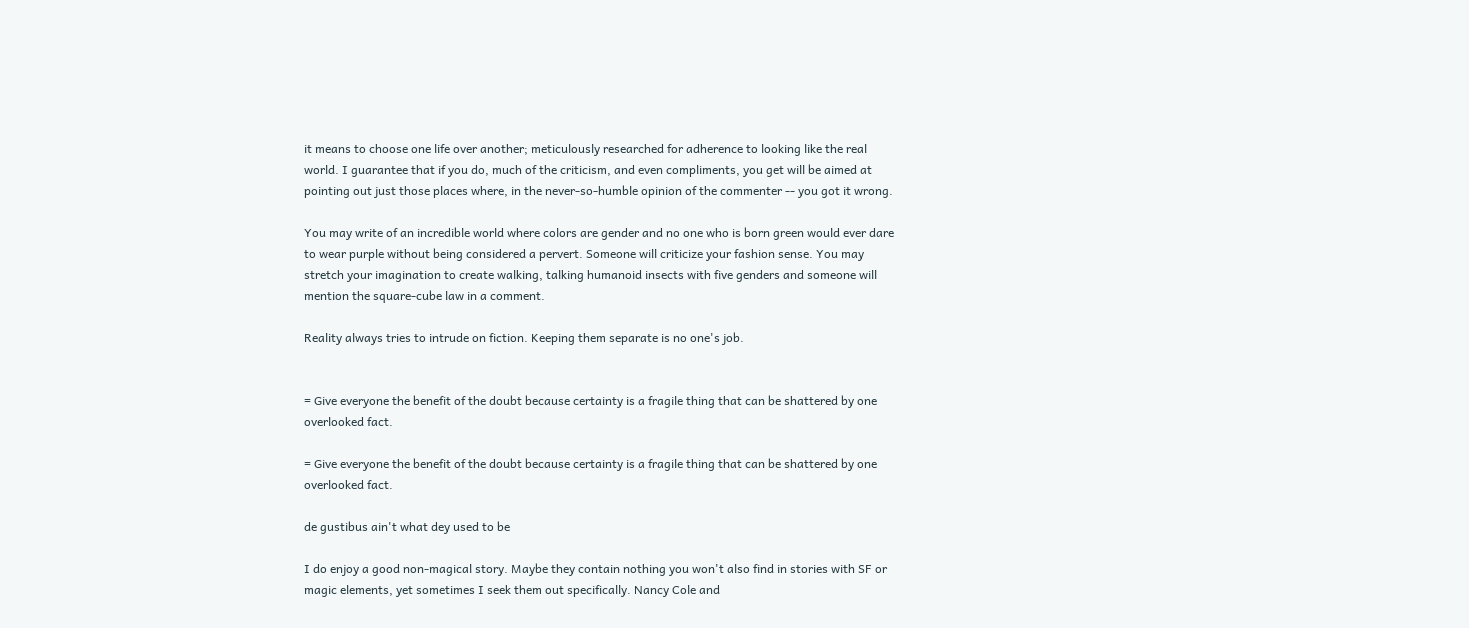it means to choose one life over another; meticulously researched for adherence to looking like the real world. I guarantee that if you do, much of the criticism, and even compliments, you get will be aimed at pointing out just those places where, in the never-so-humble opinion of the commenter -- you got it wrong.

You may write of an incredible world where colors are gender and no one who is born green would ever dare to wear purple without being considered a pervert. Someone will criticize your fashion sense. You may stretch your imagination to create walking, talking humanoid insects with five genders and someone will mention the square-cube law in a comment.

Reality always tries to intrude on fiction. Keeping them separate is no one's job.


= Give everyone the benefit of the doubt because certainty is a fragile thing that can be shattered by one overlooked fact.

= Give everyone the benefit of the doubt because certainty is a fragile thing that can be shattered by one overlooked fact.

de gustibus ain't what dey used to be

I do enjoy a good non-magical story. Maybe they contain nothing you won't also find in stories with SF or magic elements, yet sometimes I seek them out specifically. Nancy Cole and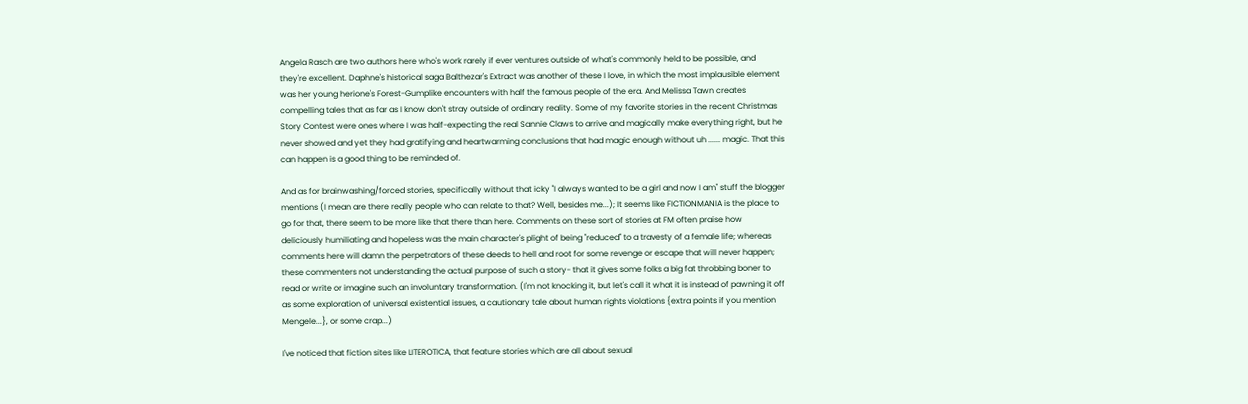Angela Rasch are two authors here who's work rarely if ever ventures outside of what's commonly held to be possible, and they're excellent. Daphne's historical saga Balthezar's Extract was another of these I love, in which the most implausible element was her young herione's Forest-Gumplike encounters with half the famous people of the era. And Melissa Tawn creates compelling tales that as far as I know don't stray outside of ordinary reality. Some of my favorite stories in the recent Christmas Story Contest were ones where I was half-expecting the real Sannie Claws to arrive and magically make everything right, but he never showed and yet they had gratifying and heartwarming conclusions that had magic enough without uh ...... magic. That this can happen is a good thing to be reminded of.

And as for brainwashing/forced stories, specifically without that icky "I always wanted to be a girl and now I am" stuff the blogger mentions (I mean are there really people who can relate to that? Well, besides me...); It seems like FICTIONMANIA is the place to go for that, there seem to be more like that there than here. Comments on these sort of stories at FM often praise how deliciously humiliating and hopeless was the main character's plight of being "reduced" to a travesty of a female life; whereas comments here will damn the perpetrators of these deeds to hell and root for some revenge or escape that will never happen; these commenters not understanding the actual purpose of such a story- that it gives some folks a big fat throbbing boner to read or write or imagine such an involuntary transformation. (I'm not knocking it, but let's call it what it is instead of pawning it off as some exploration of universal existential issues, a cautionary tale about human rights violations {extra points if you mention Mengele...}, or some crap...)

I've noticed that fiction sites like LITEROTICA, that feature stories which are all about sexual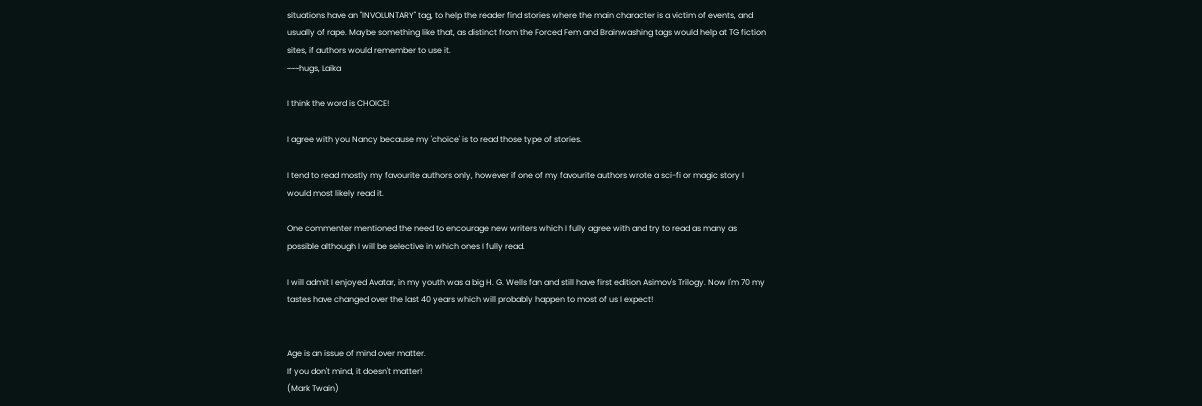situations have an "INVOLUNTARY" tag, to help the reader find stories where the main character is a victim of events, and usually of rape. Maybe something like that, as distinct from the Forced Fem and Brainwashing tags would help at TG fiction sites, if authors would remember to use it.
~~~hugs, Laika

I think the word is CHOICE!

I agree with you Nancy because my 'choice' is to read those type of stories.

I tend to read mostly my favourite authors only, however if one of my favourite authors wrote a sci-fi or magic story I would most likely read it.

One commenter mentioned the need to encourage new writers which I fully agree with and try to read as many as possible although I will be selective in which ones I fully read.

I will admit I enjoyed Avatar, in my youth was a big H. G. Wells fan and still have first edition Asimov's Trilogy. Now I'm 70 my tastes have changed over the last 40 years which will probably happen to most of us I expect!


Age is an issue of mind over matter.
If you don't mind, it doesn't matter!
(Mark Twain)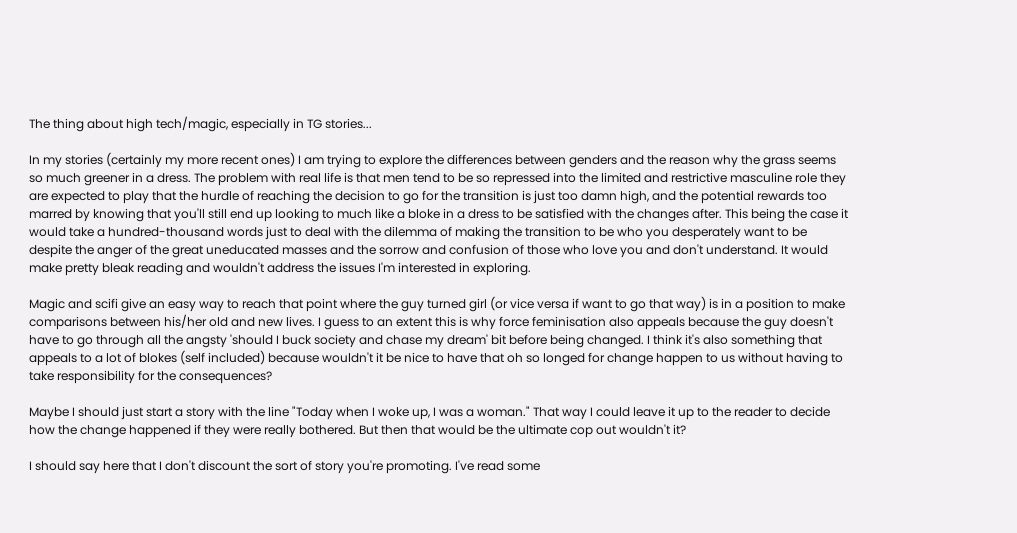The thing about high tech/magic, especially in TG stories...

In my stories (certainly my more recent ones) I am trying to explore the differences between genders and the reason why the grass seems so much greener in a dress. The problem with real life is that men tend to be so repressed into the limited and restrictive masculine role they are expected to play that the hurdle of reaching the decision to go for the transition is just too damn high, and the potential rewards too marred by knowing that you'll still end up looking to much like a bloke in a dress to be satisfied with the changes after. This being the case it would take a hundred-thousand words just to deal with the dilemma of making the transition to be who you desperately want to be despite the anger of the great uneducated masses and the sorrow and confusion of those who love you and don't understand. It would make pretty bleak reading and wouldn't address the issues I'm interested in exploring.

Magic and scifi give an easy way to reach that point where the guy turned girl (or vice versa if want to go that way) is in a position to make comparisons between his/her old and new lives. I guess to an extent this is why force feminisation also appeals because the guy doesn't have to go through all the angsty 'should I buck society and chase my dream' bit before being changed. I think it's also something that appeals to a lot of blokes (self included) because wouldn't it be nice to have that oh so longed for change happen to us without having to take responsibility for the consequences?

Maybe I should just start a story with the line "Today when I woke up, I was a woman." That way I could leave it up to the reader to decide how the change happened if they were really bothered. But then that would be the ultimate cop out wouldn't it?

I should say here that I don't discount the sort of story you're promoting. I've read some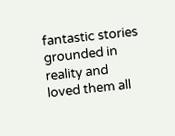fantastic stories grounded in reality and loved them all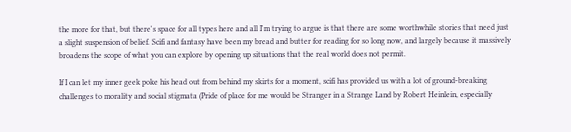the more for that, but there's space for all types here and all I'm trying to argue is that there are some worthwhile stories that need just a slight suspension of belief. Scifi and fantasy have been my bread and butter for reading for so long now, and largely because it massively broadens the scope of what you can explore by opening up situations that the real world does not permit.

If I can let my inner geek poke his head out from behind my skirts for a moment, scifi has provided us with a lot of ground-breaking challenges to morality and social stigmata (Pride of place for me would be Stranger in a Strange Land by Robert Heinlein, especially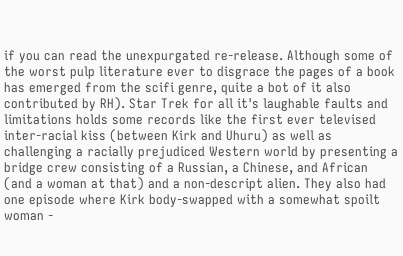if you can read the unexpurgated re-release. Although some of the worst pulp literature ever to disgrace the pages of a book has emerged from the scifi genre, quite a bot of it also contributed by RH). Star Trek for all it's laughable faults and limitations holds some records like the first ever televised inter-racial kiss (between Kirk and Uhuru) as well as challenging a racially prejudiced Western world by presenting a bridge crew consisting of a Russian, a Chinese, and African (and a woman at that) and a non-descript alien. They also had one episode where Kirk body-swapped with a somewhat spoilt woman -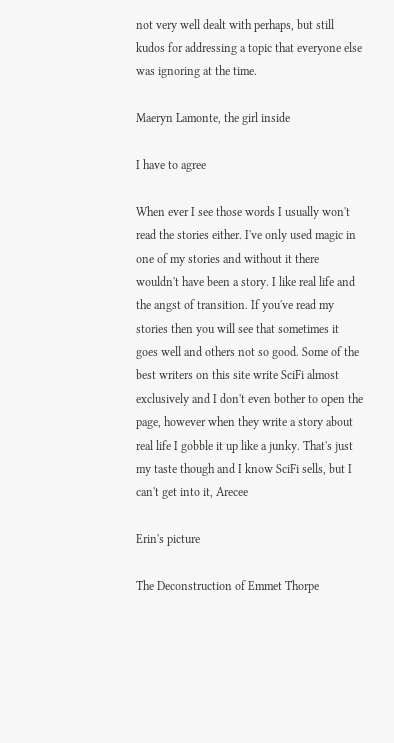not very well dealt with perhaps, but still kudos for addressing a topic that everyone else was ignoring at the time.

Maeryn Lamonte, the girl inside

I have to agree

When ever I see those words I usually won't read the stories either. I've only used magic in one of my stories and without it there wouldn't have been a story. I like real life and the angst of transition. If you've read my stories then you will see that sometimes it goes well and others not so good. Some of the best writers on this site write SciFi almost exclusively and I don't even bother to open the page, however when they write a story about real life I gobble it up like a junky. That's just my taste though and I know SciFi sells, but I can't get into it, Arecee

Erin's picture

The Deconstruction of Emmet Thorpe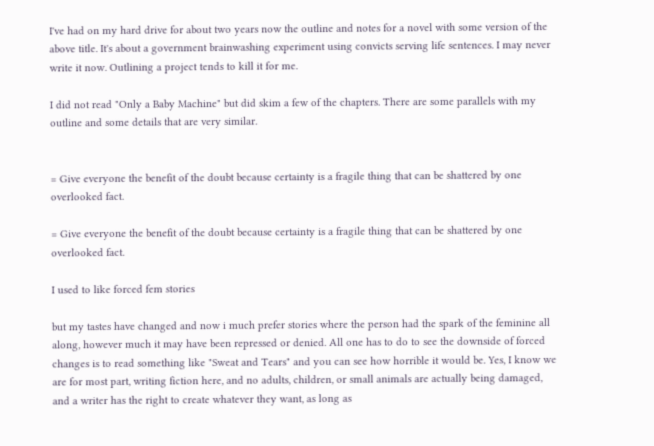I've had on my hard drive for about two years now the outline and notes for a novel with some version of the above title. It's about a government brainwashing experiment using convicts serving life sentences. I may never write it now. Outlining a project tends to kill it for me.

I did not read "Only a Baby Machine" but did skim a few of the chapters. There are some parallels with my outline and some details that are very similar.


= Give everyone the benefit of the doubt because certainty is a fragile thing that can be shattered by one overlooked fact.

= Give everyone the benefit of the doubt because certainty is a fragile thing that can be shattered by one overlooked fact.

I used to like forced fem stories

but my tastes have changed and now i much prefer stories where the person had the spark of the feminine all along, however much it may have been repressed or denied. All one has to do to see the downside of forced changes is to read something like "Sweat and Tears" and you can see how horrible it would be. Yes, I know we are for most part, writing fiction here, and no adults, children, or small animals are actually being damaged, and a writer has the right to create whatever they want, as long as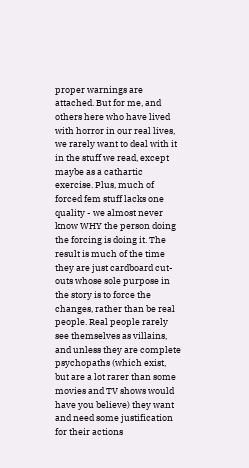proper warnings are attached. But for me, and others here who have lived with horror in our real lives, we rarely want to deal with it in the stuff we read, except maybe as a cathartic exercise. Plus, much of forced fem stuff lacks one quality - we almost never know WHY the person doing the forcing is doing it. The result is much of the time they are just cardboard cut-outs whose sole purpose in the story is to force the changes, rather than be real people. Real people rarely see themselves as villains, and unless they are complete psychopaths (which exist, but are a lot rarer than some movies and TV shows would have you believe) they want and need some justification for their actions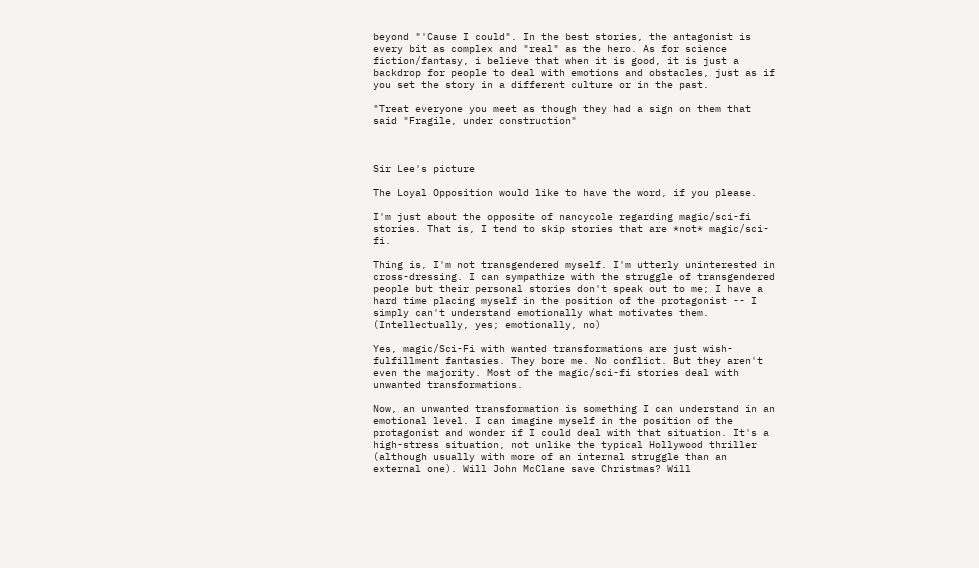beyond "'Cause I could". In the best stories, the antagonist is every bit as complex and "real" as the hero. As for science fiction/fantasy, i believe that when it is good, it is just a backdrop for people to deal with emotions and obstacles, just as if you set the story in a different culture or in the past.

"Treat everyone you meet as though they had a sign on them that said "Fragile, under construction"



Sir Lee's picture

The Loyal Opposition would like to have the word, if you please.

I'm just about the opposite of nancycole regarding magic/sci-fi stories. That is, I tend to skip stories that are *not* magic/sci-fi.

Thing is, I'm not transgendered myself. I'm utterly uninterested in cross-dressing. I can sympathize with the struggle of transgendered people but their personal stories don't speak out to me; I have a hard time placing myself in the position of the protagonist -- I simply can't understand emotionally what motivates them. (Intellectually, yes; emotionally, no)

Yes, magic/Sci-Fi with wanted transformations are just wish-fulfillment fantasies. They bore me. No conflict. But they aren't even the majority. Most of the magic/sci-fi stories deal with unwanted transformations.

Now, an unwanted transformation is something I can understand in an emotional level. I can imagine myself in the position of the protagonist and wonder if I could deal with that situation. It's a high-stress situation, not unlike the typical Hollywood thriller (although usually with more of an internal struggle than an external one). Will John McClane save Christmas? Will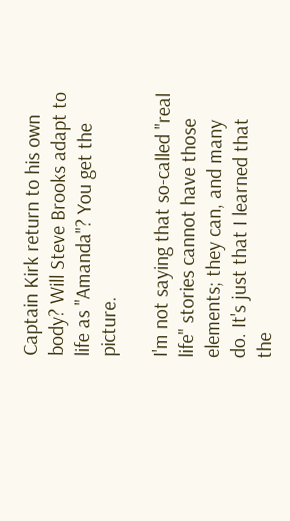Captain Kirk return to his own body? Will Steve Brooks adapt to life as "Amanda"? You get the picture.

I'm not saying that so-called "real life" stories cannot have those elements; they can, and many do. It's just that I learned that the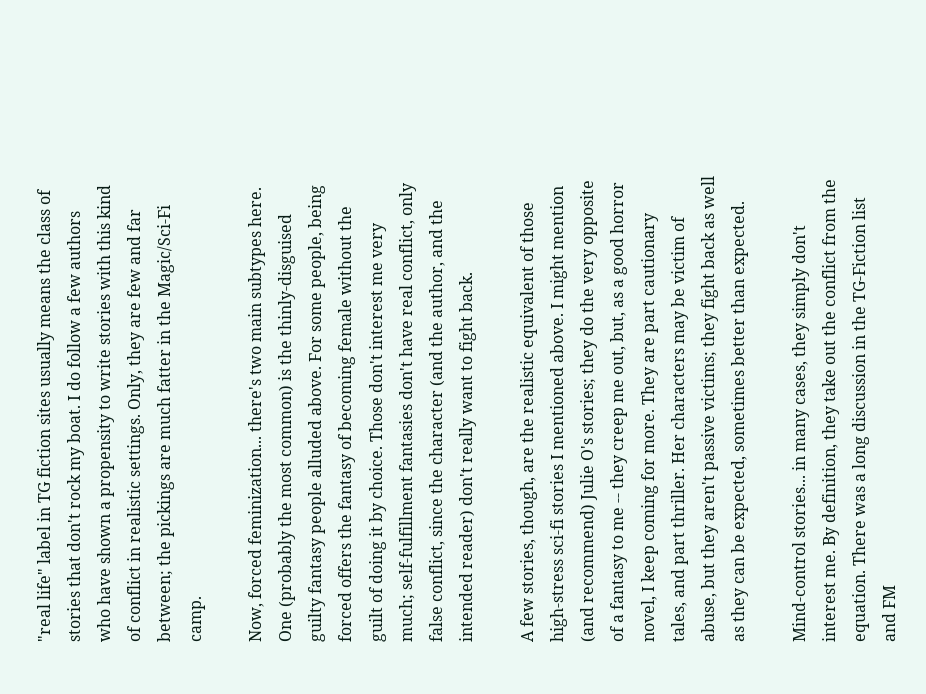"real life" label in TG fiction sites usually means the class of stories that don't rock my boat. I do follow a few authors who have shown a propensity to write stories with this kind of conflict in realistic settings. Only, they are few and far between; the pickings are much fatter in the Magic/Sci-Fi camp.

Now, forced feminization... there's two main subtypes here. One (probably the most common) is the thinly-disguised guilty fantasy people alluded above. For some people, being forced offers the fantasy of becoming female without the guilt of doing it by choice. Those don't interest me very much; self-fulfillment fantasies don't have real conflict, only false conflict, since the character (and the author, and the intended reader) don't really want to fight back.

A few stories, though, are the realistic equivalent of those high-stress sci-fi stories I mentioned above. I might mention (and recommend) Julie O's stories; they do the very opposite of a fantasy to me -- they creep me out, but, as a good horror novel, I keep coming for more. They are part cautionary tales, and part thriller. Her characters may be victim of abuse, but they aren't passive victims; they fight back as well as they can be expected, sometimes better than expected.

Mind-control stories... in many cases, they simply don't interest me. By definition, they take out the conflict from the equation. There was a long discussion in the TG-Fiction list and FM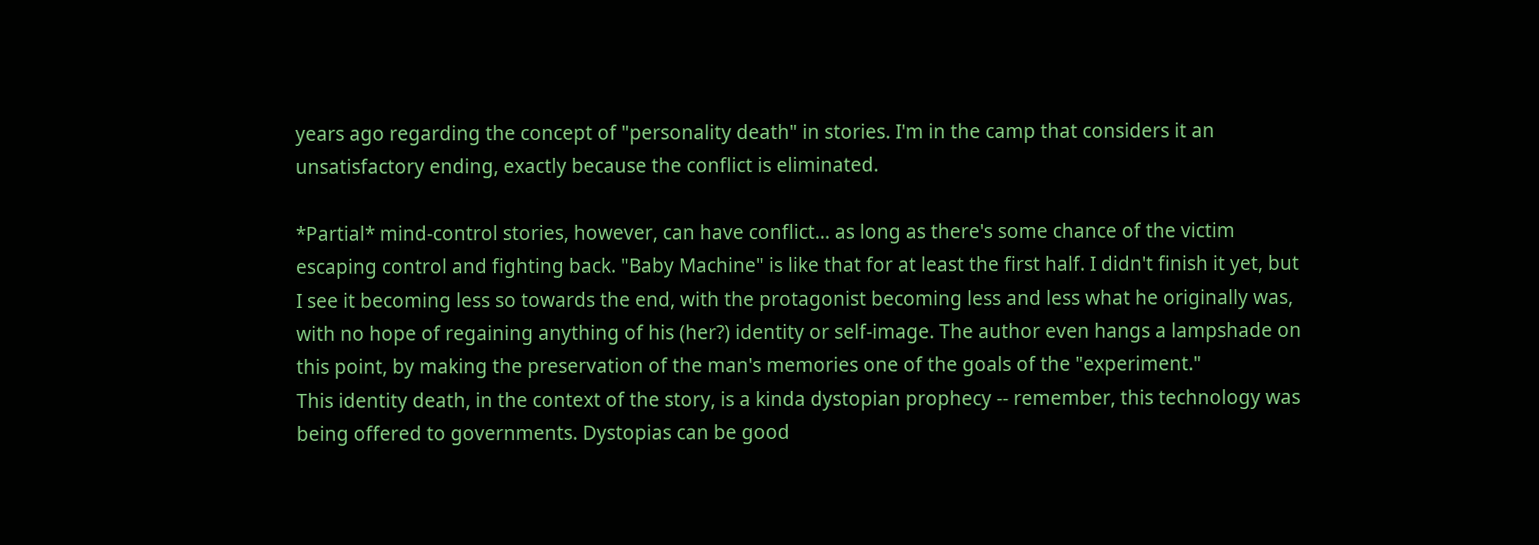years ago regarding the concept of "personality death" in stories. I'm in the camp that considers it an unsatisfactory ending, exactly because the conflict is eliminated.

*Partial* mind-control stories, however, can have conflict... as long as there's some chance of the victim escaping control and fighting back. "Baby Machine" is like that for at least the first half. I didn't finish it yet, but I see it becoming less so towards the end, with the protagonist becoming less and less what he originally was, with no hope of regaining anything of his (her?) identity or self-image. The author even hangs a lampshade on this point, by making the preservation of the man's memories one of the goals of the "experiment."
This identity death, in the context of the story, is a kinda dystopian prophecy -- remember, this technology was being offered to governments. Dystopias can be good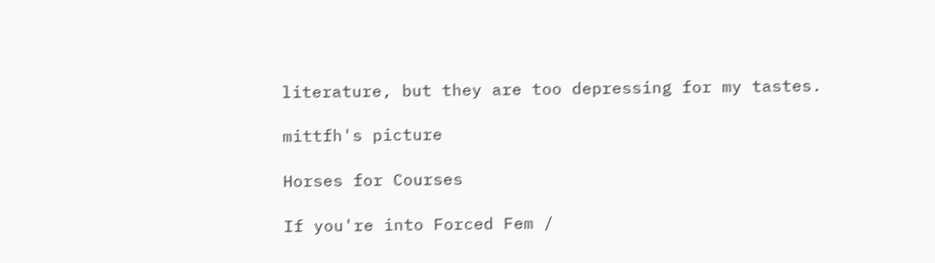literature, but they are too depressing for my tastes.

mittfh's picture

Horses for Courses

If you're into Forced Fem /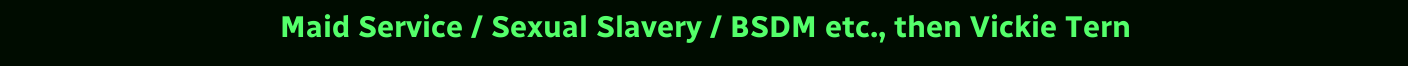Maid Service / Sexual Slavery / BSDM etc., then Vickie Tern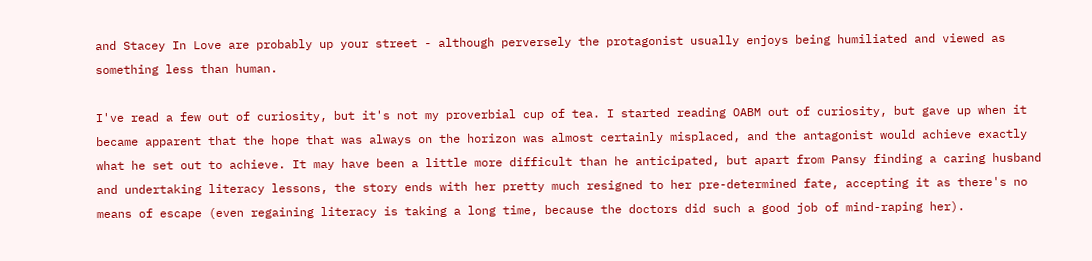and Stacey In Love are probably up your street - although perversely the protagonist usually enjoys being humiliated and viewed as something less than human.

I've read a few out of curiosity, but it's not my proverbial cup of tea. I started reading OABM out of curiosity, but gave up when it became apparent that the hope that was always on the horizon was almost certainly misplaced, and the antagonist would achieve exactly what he set out to achieve. It may have been a little more difficult than he anticipated, but apart from Pansy finding a caring husband and undertaking literacy lessons, the story ends with her pretty much resigned to her pre-determined fate, accepting it as there's no means of escape (even regaining literacy is taking a long time, because the doctors did such a good job of mind-raping her).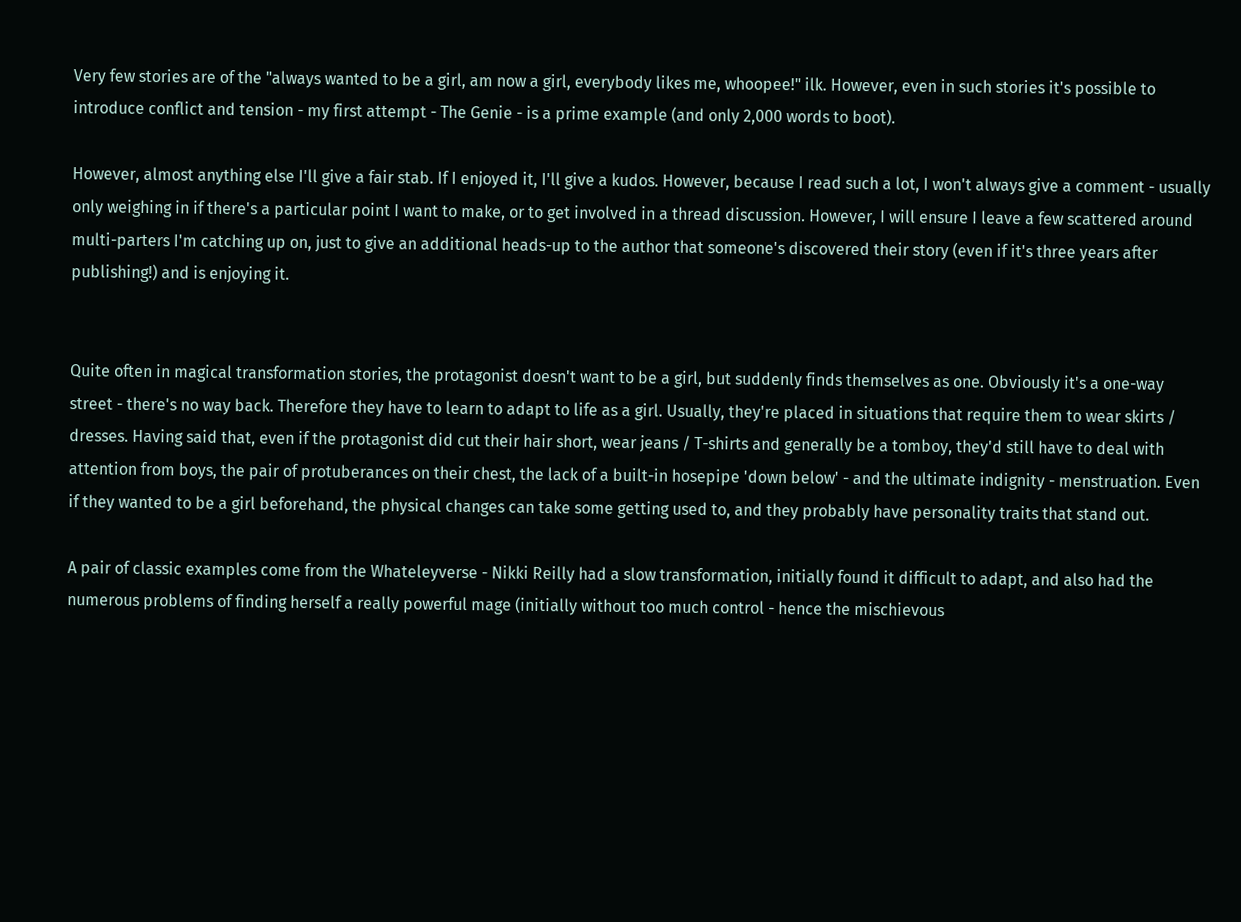Very few stories are of the "always wanted to be a girl, am now a girl, everybody likes me, whoopee!" ilk. However, even in such stories it's possible to introduce conflict and tension - my first attempt - The Genie - is a prime example (and only 2,000 words to boot).

However, almost anything else I'll give a fair stab. If I enjoyed it, I'll give a kudos. However, because I read such a lot, I won't always give a comment - usually only weighing in if there's a particular point I want to make, or to get involved in a thread discussion. However, I will ensure I leave a few scattered around multi-parters I'm catching up on, just to give an additional heads-up to the author that someone's discovered their story (even if it's three years after publishing!) and is enjoying it.


Quite often in magical transformation stories, the protagonist doesn't want to be a girl, but suddenly finds themselves as one. Obviously it's a one-way street - there's no way back. Therefore they have to learn to adapt to life as a girl. Usually, they're placed in situations that require them to wear skirts / dresses. Having said that, even if the protagonist did cut their hair short, wear jeans / T-shirts and generally be a tomboy, they'd still have to deal with attention from boys, the pair of protuberances on their chest, the lack of a built-in hosepipe 'down below' - and the ultimate indignity - menstruation. Even if they wanted to be a girl beforehand, the physical changes can take some getting used to, and they probably have personality traits that stand out.

A pair of classic examples come from the Whateleyverse - Nikki Reilly had a slow transformation, initially found it difficult to adapt, and also had the numerous problems of finding herself a really powerful mage (initially without too much control - hence the mischievous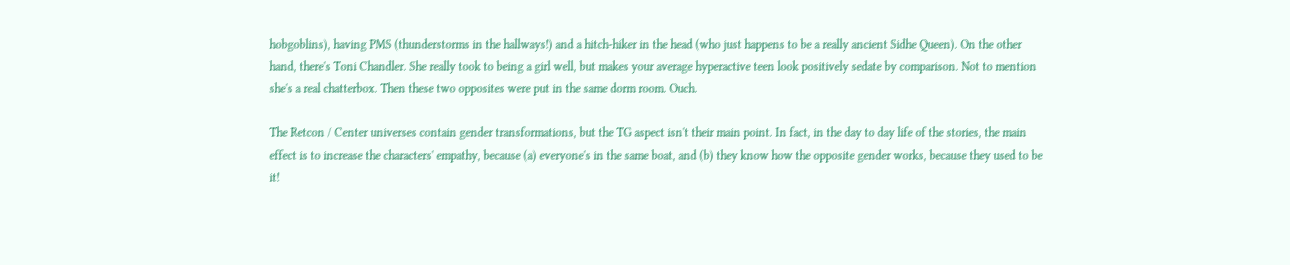hobgoblins), having PMS (thunderstorms in the hallways!) and a hitch-hiker in the head (who just happens to be a really ancient Sidhe Queen). On the other hand, there's Toni Chandler. She really took to being a girl well, but makes your average hyperactive teen look positively sedate by comparison. Not to mention she's a real chatterbox. Then these two opposites were put in the same dorm room. Ouch.

The Retcon / Center universes contain gender transformations, but the TG aspect isn't their main point. In fact, in the day to day life of the stories, the main effect is to increase the characters' empathy, because (a) everyone's in the same boat, and (b) they know how the opposite gender works, because they used to be it!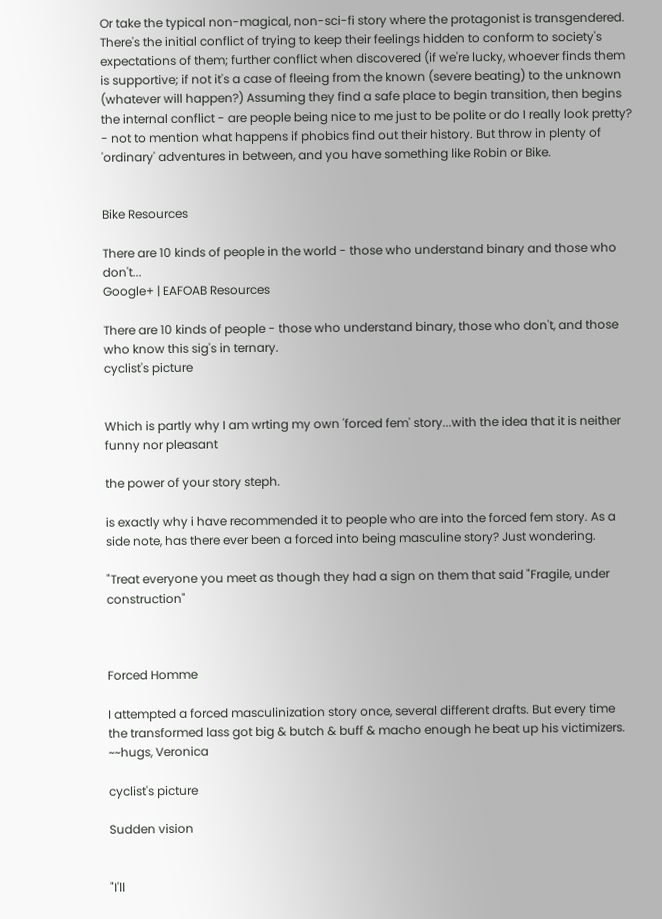Or take the typical non-magical, non-sci-fi story where the protagonist is transgendered. There's the initial conflict of trying to keep their feelings hidden to conform to society's expectations of them; further conflict when discovered (if we're lucky, whoever finds them is supportive; if not it's a case of fleeing from the known (severe beating) to the unknown (whatever will happen?) Assuming they find a safe place to begin transition, then begins the internal conflict - are people being nice to me just to be polite or do I really look pretty? - not to mention what happens if phobics find out their history. But throw in plenty of 'ordinary' adventures in between, and you have something like Robin or Bike.


Bike Resources

There are 10 kinds of people in the world - those who understand binary and those who don't...
Google+ | EAFOAB Resources

There are 10 kinds of people - those who understand binary, those who don't, and those who know this sig's in ternary.
cyclist's picture


Which is partly why I am wrting my own 'forced fem' story...with the idea that it is neither funny nor pleasant

the power of your story steph.

is exactly why i have recommended it to people who are into the forced fem story. As a side note, has there ever been a forced into being masculine story? Just wondering.

"Treat everyone you meet as though they had a sign on them that said "Fragile, under construction"



Forced Homme

I attempted a forced masculinization story once, several different drafts. But every time
the transformed lass got big & butch & buff & macho enough he beat up his victimizers.
~~hugs, Veronica

cyclist's picture

Sudden vision


"I'll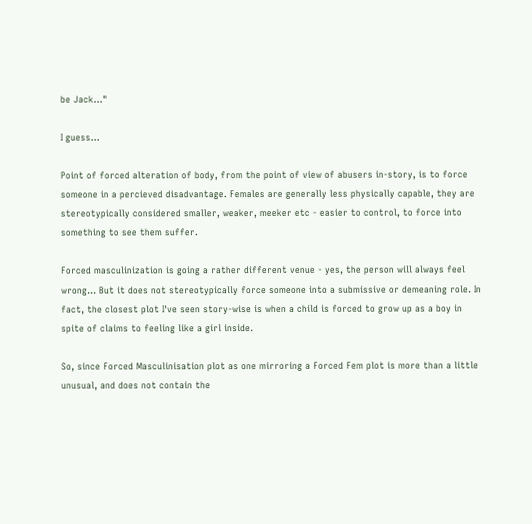be Jack..."

I guess...

Point of forced alteration of body, from the point of view of abusers in-story, is to force someone in a percieved disadvantage. Females are generally less physically capable, they are stereotypically considered smaller, weaker, meeker etc - easier to control, to force into something to see them suffer.

Forced masculinization is going a rather different venue - yes, the person will always feel wrong... But it does not stereotypically force someone into a submissive or demeaning role. In fact, the closest plot I've seen story-wise is when a child is forced to grow up as a boy in spite of claims to feeling like a girl inside.

So, since Forced Masculinisation plot as one mirroring a Forced Fem plot is more than a little unusual, and does not contain the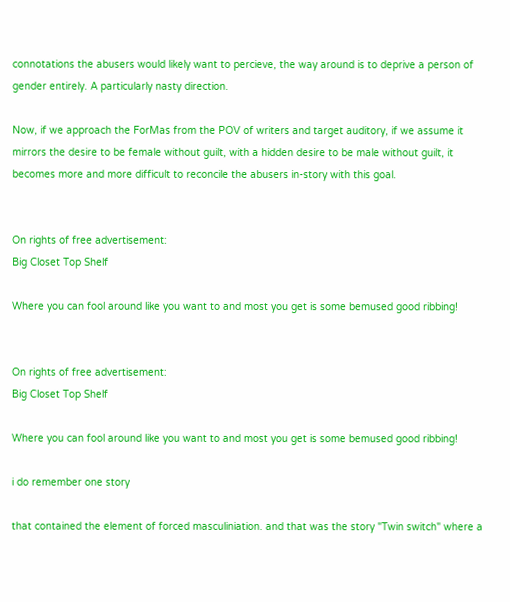connotations the abusers would likely want to percieve, the way around is to deprive a person of gender entirely. A particularly nasty direction.

Now, if we approach the ForMas from the POV of writers and target auditory, if we assume it mirrors the desire to be female without guilt, with a hidden desire to be male without guilt, it becomes more and more difficult to reconcile the abusers in-story with this goal.


On rights of free advertisement:
Big Closet Top Shelf

Where you can fool around like you want to and most you get is some bemused good ribbing!


On rights of free advertisement:
Big Closet Top Shelf

Where you can fool around like you want to and most you get is some bemused good ribbing!

i do remember one story

that contained the element of forced masculiniation. and that was the story "Twin switch" where a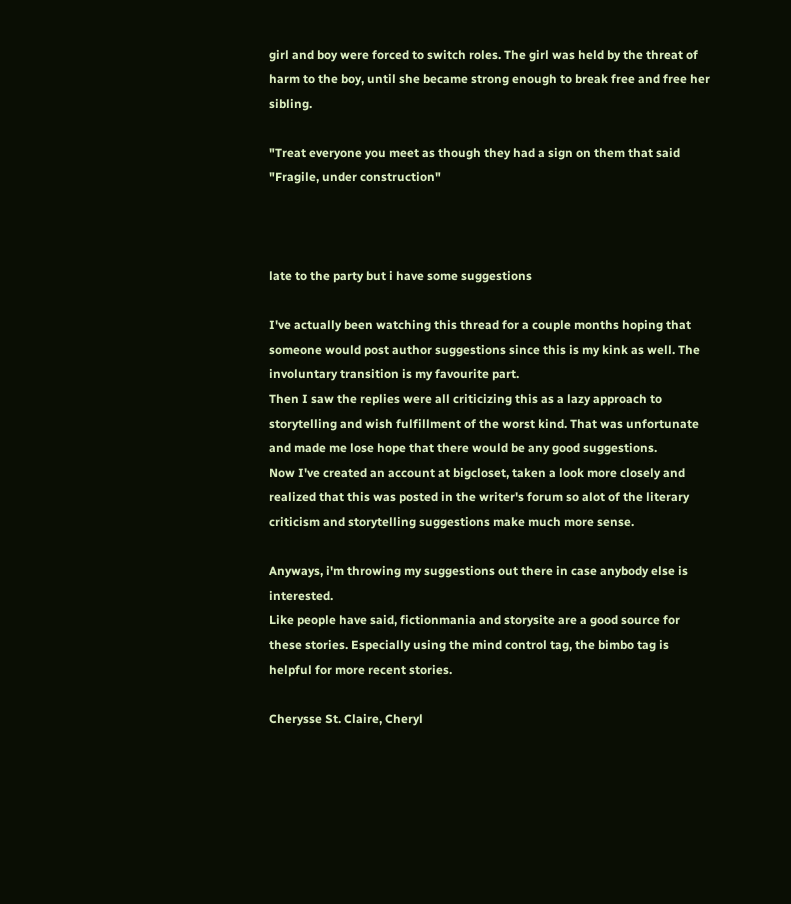girl and boy were forced to switch roles. The girl was held by the threat of harm to the boy, until she became strong enough to break free and free her sibling.

"Treat everyone you meet as though they had a sign on them that said "Fragile, under construction"



late to the party but i have some suggestions

I've actually been watching this thread for a couple months hoping that someone would post author suggestions since this is my kink as well. The involuntary transition is my favourite part.
Then I saw the replies were all criticizing this as a lazy approach to storytelling and wish fulfillment of the worst kind. That was unfortunate and made me lose hope that there would be any good suggestions.
Now I've created an account at bigcloset, taken a look more closely and realized that this was posted in the writer's forum so alot of the literary criticism and storytelling suggestions make much more sense.

Anyways, i'm throwing my suggestions out there in case anybody else is interested.
Like people have said, fictionmania and storysite are a good source for these stories. Especially using the mind control tag, the bimbo tag is helpful for more recent stories.

Cherysse St. Claire, Cheryl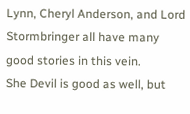Lynn, Cheryl Anderson, and Lord Stormbringer all have many good stories in this vein.
She Devil is good as well, but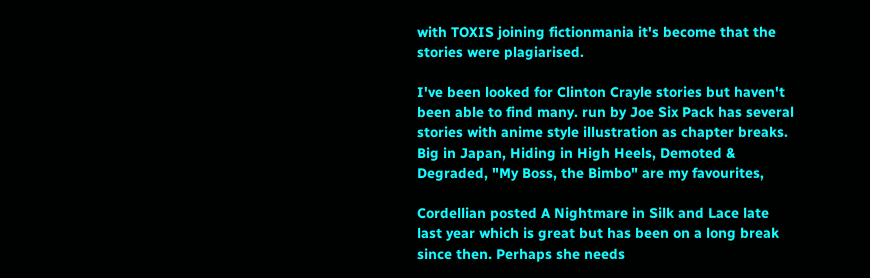with TOXIS joining fictionmania it's become that the stories were plagiarised.

I've been looked for Clinton Crayle stories but haven't been able to find many. run by Joe Six Pack has several stories with anime style illustration as chapter breaks. Big in Japan, Hiding in High Heels, Demoted & Degraded, "My Boss, the Bimbo" are my favourites,

Cordellian posted A Nightmare in Silk and Lace late last year which is great but has been on a long break since then. Perhaps she needs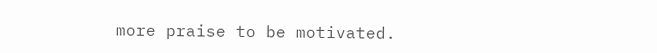more praise to be motivated.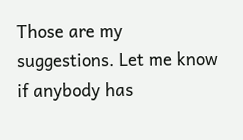Those are my suggestions. Let me know if anybody has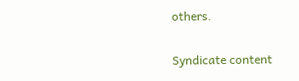others.

Syndicate content